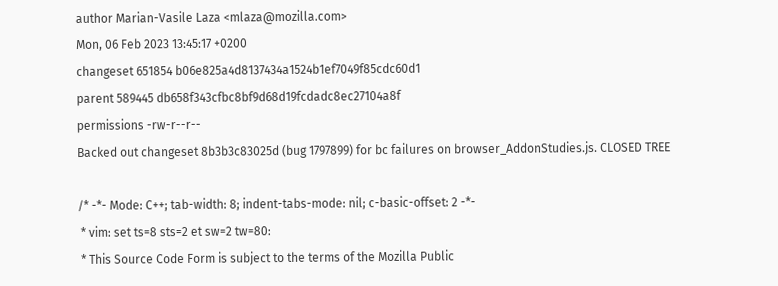author Marian-Vasile Laza <mlaza@mozilla.com>
Mon, 06 Feb 2023 13:45:17 +0200
changeset 651854 b06e825a4d8137434a1524b1ef7049f85cdc60d1
parent 589445 db658f343cfbc8bf9d68d19fcdadc8ec27104a8f
permissions -rw-r--r--
Backed out changeset 8b3b3c83025d (bug 1797899) for bc failures on browser_AddonStudies.js. CLOSED TREE

/* -*- Mode: C++; tab-width: 8; indent-tabs-mode: nil; c-basic-offset: 2 -*-
 * vim: set ts=8 sts=2 et sw=2 tw=80:
 * This Source Code Form is subject to the terms of the Mozilla Public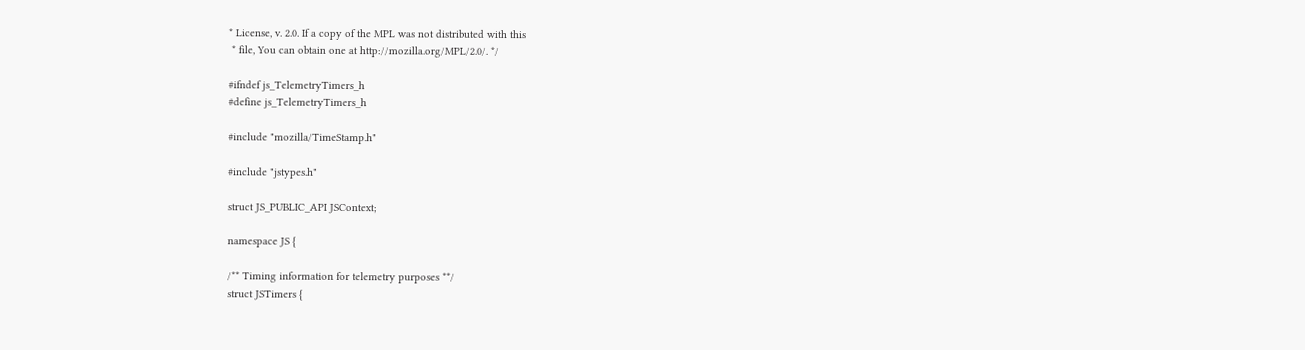* License, v. 2.0. If a copy of the MPL was not distributed with this
 * file, You can obtain one at http://mozilla.org/MPL/2.0/. */

#ifndef js_TelemetryTimers_h
#define js_TelemetryTimers_h

#include "mozilla/TimeStamp.h"

#include "jstypes.h"

struct JS_PUBLIC_API JSContext;

namespace JS {

/** Timing information for telemetry purposes **/
struct JSTimers {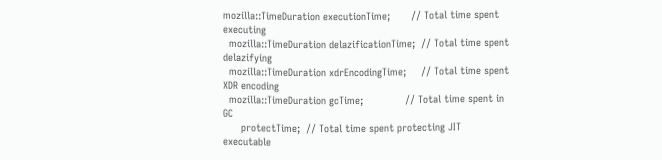mozilla::TimeDuration executionTime;       // Total time spent executing
  mozilla::TimeDuration delazificationTime;  // Total time spent delazifying
  mozilla::TimeDuration xdrEncodingTime;     // Total time spent XDR encoding
  mozilla::TimeDuration gcTime;              // Total time spent in GC
      protectTime;  // Total time spent protecting JIT executable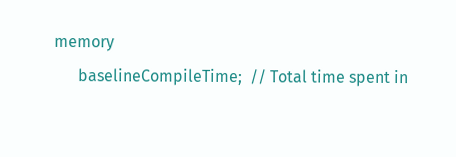memory
      baselineCompileTime;  // Total time spent in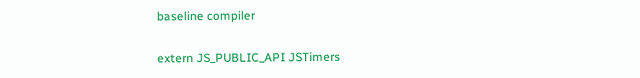baseline compiler

extern JS_PUBLIC_API JSTimers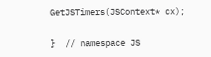GetJSTimers(JSContext* cx);

}  // namespace JS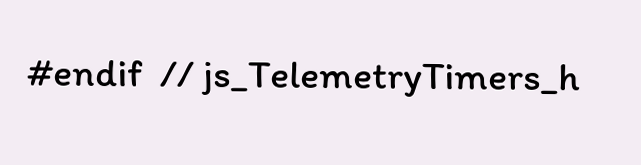#endif  // js_TelemetryTimers_h